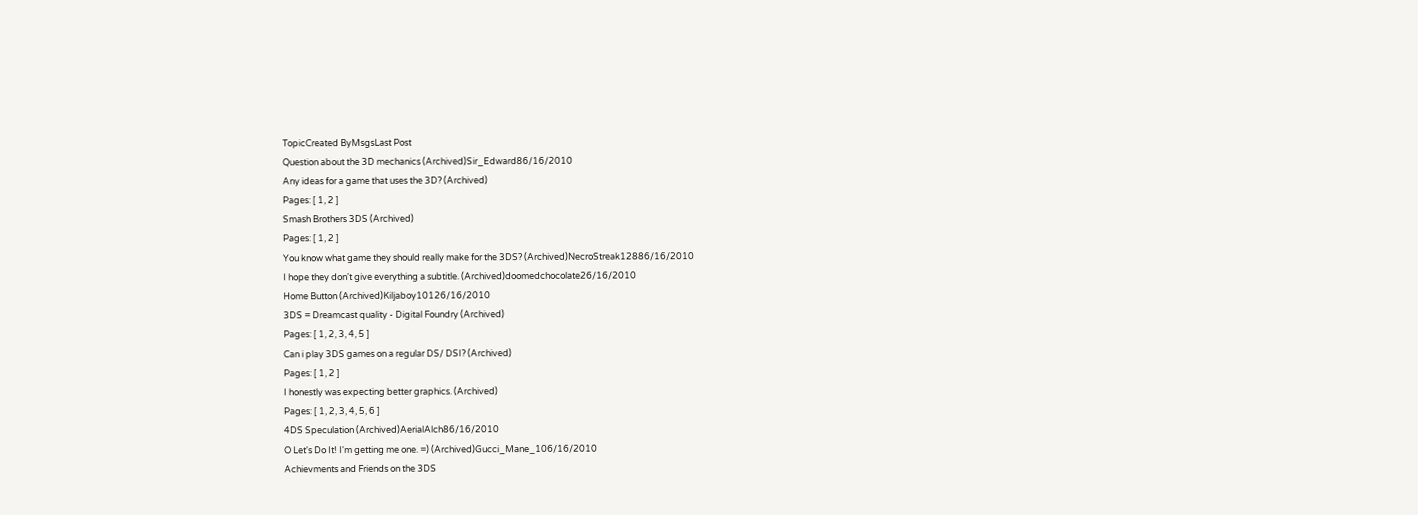TopicCreated ByMsgsLast Post
Question about the 3D mechanics (Archived)Sir_Edward86/16/2010
Any ideas for a game that uses the 3D? (Archived)
Pages: [ 1, 2 ]
Smash Brothers 3DS (Archived)
Pages: [ 1, 2 ]
You know what game they should really make for the 3DS? (Archived)NecroStreak12886/16/2010
I hope they don't give everything a subtitle. (Archived)doomedchocolate26/16/2010
Home Button (Archived)Kiljaboy10126/16/2010
3DS = Dreamcast quality - Digital Foundry (Archived)
Pages: [ 1, 2, 3, 4, 5 ]
Can i play 3DS games on a regular DS/ DSI? (Archived)
Pages: [ 1, 2 ]
I honestly was expecting better graphics. (Archived)
Pages: [ 1, 2, 3, 4, 5, 6 ]
4DS Speculation (Archived)AerialAlch86/16/2010
O Let's Do It! I'm getting me one. =) (Archived)Gucci_Mane_106/16/2010
Achievments and Friends on the 3DS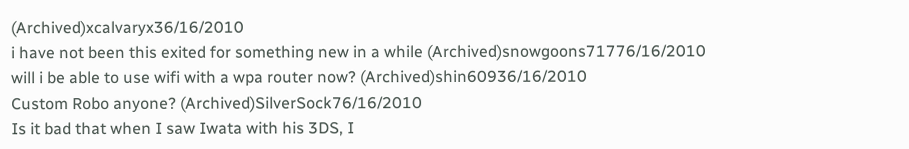(Archived)xcalvaryx36/16/2010
i have not been this exited for something new in a while (Archived)snowgoons71776/16/2010
will i be able to use wifi with a wpa router now? (Archived)shin60936/16/2010
Custom Robo anyone? (Archived)SilverSock76/16/2010
Is it bad that when I saw Iwata with his 3DS, I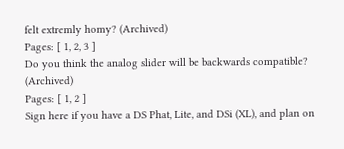felt extremly homy? (Archived)
Pages: [ 1, 2, 3 ]
Do you think the analog slider will be backwards compatible? (Archived)
Pages: [ 1, 2 ]
Sign here if you have a DS Phat, Lite, and DSi (XL), and plan on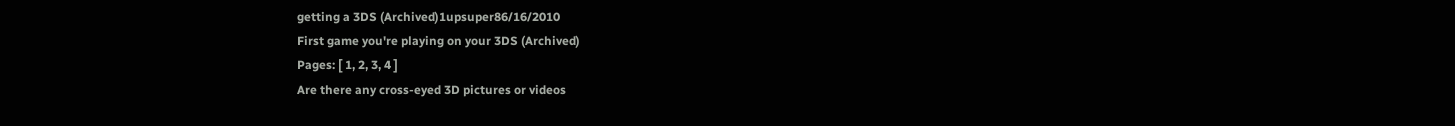getting a 3DS (Archived)1upsuper86/16/2010
First game you're playing on your 3DS (Archived)
Pages: [ 1, 2, 3, 4 ]
Are there any cross-eyed 3D pictures or videos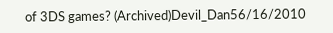of 3DS games? (Archived)Devil_Dan56/16/2010